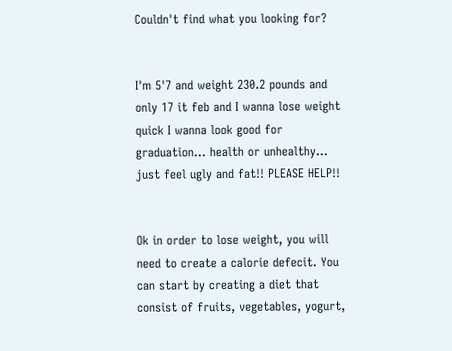Couldn't find what you looking for?


I'm 5'7 and weight 230.2 pounds and only 17 it feb and I wanna lose weight quick I wanna look good for graduation... health or unhealthy... just feel ugly and fat!! PLEASE HELP!!


Ok in order to lose weight, you will need to create a calorie defecit. You can start by creating a diet that consist of fruits, vegetables, yogurt,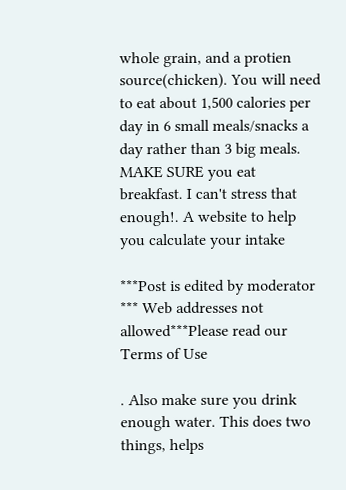whole grain, and a protien source(chicken). You will need to eat about 1,500 calories per day in 6 small meals/snacks a day rather than 3 big meals. MAKE SURE you eat breakfast. I can't stress that enough!. A website to help you calculate your intake

***Post is edited by moderator *** Web addresses not allowed***Please read our Terms of Use

. Also make sure you drink enough water. This does two things, helps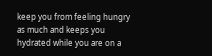keep you from feeling hungry as much and keeps you hydrated while you are on a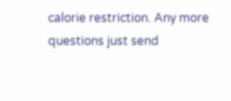calorie restriction. Any more questions just send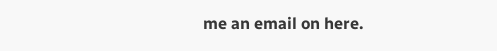me an email on here.